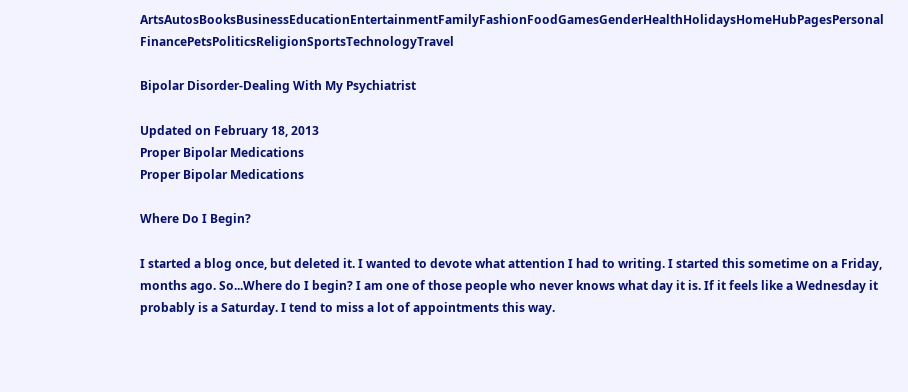ArtsAutosBooksBusinessEducationEntertainmentFamilyFashionFoodGamesGenderHealthHolidaysHomeHubPagesPersonal FinancePetsPoliticsReligionSportsTechnologyTravel

Bipolar Disorder-Dealing With My Psychiatrist

Updated on February 18, 2013
Proper Bipolar Medications
Proper Bipolar Medications

Where Do I Begin?

I started a blog once, but deleted it. I wanted to devote what attention I had to writing. I started this sometime on a Friday, months ago. So...Where do I begin? I am one of those people who never knows what day it is. If it feels like a Wednesday it probably is a Saturday. I tend to miss a lot of appointments this way.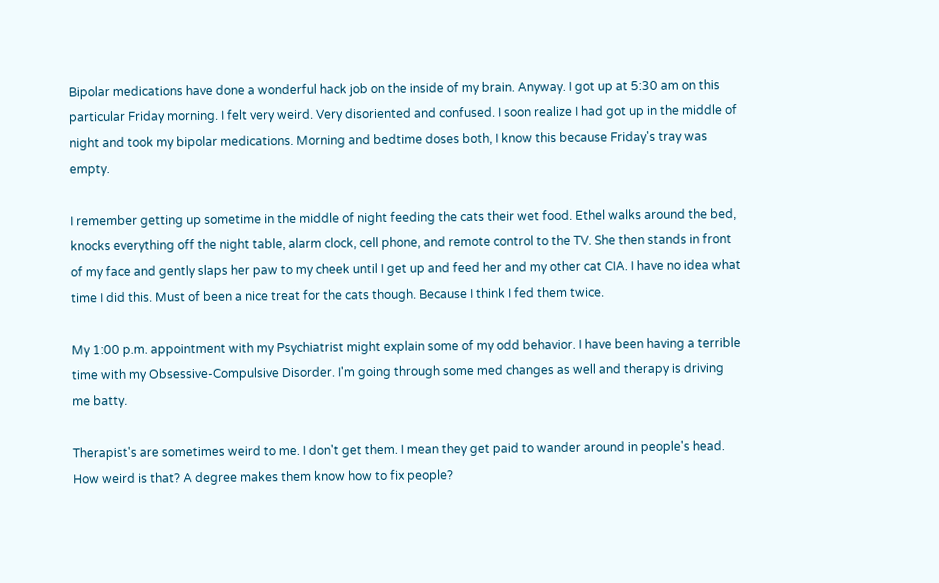Bipolar medications have done a wonderful hack job on the inside of my brain. Anyway. I got up at 5:30 am on this particular Friday morning. I felt very weird. Very disoriented and confused. I soon realize I had got up in the middle of night and took my bipolar medications. Morning and bedtime doses both, I know this because Friday's tray was empty.

I remember getting up sometime in the middle of night feeding the cats their wet food. Ethel walks around the bed, knocks everything off the night table, alarm clock, cell phone, and remote control to the TV. She then stands in front of my face and gently slaps her paw to my cheek until I get up and feed her and my other cat CIA. I have no idea what time I did this. Must of been a nice treat for the cats though. Because I think I fed them twice.

My 1:00 p.m. appointment with my Psychiatrist might explain some of my odd behavior. I have been having a terrible time with my Obsessive-Compulsive Disorder. I'm going through some med changes as well and therapy is driving me batty.

Therapist's are sometimes weird to me. I don't get them. I mean they get paid to wander around in people's head. How weird is that? A degree makes them know how to fix people?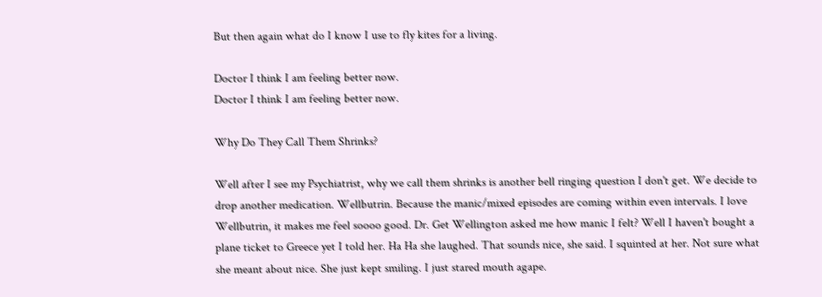But then again what do I know I use to fly kites for a living.

Doctor I think I am feeling better now.
Doctor I think I am feeling better now.

Why Do They Call Them Shrinks?

Well after I see my Psychiatrist, why we call them shrinks is another bell ringing question I don't get. We decide to drop another medication. Wellbutrin. Because the manic/mixed episodes are coming within even intervals. I love Wellbutrin, it makes me feel soooo good. Dr. Get Wellington asked me how manic I felt? Well I haven't bought a plane ticket to Greece yet I told her. Ha Ha she laughed. That sounds nice, she said. I squinted at her. Not sure what she meant about nice. She just kept smiling. I just stared mouth agape.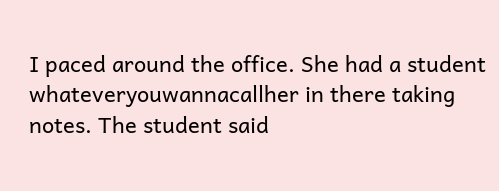I paced around the office. She had a student whateveryouwannacallher in there taking notes. The student said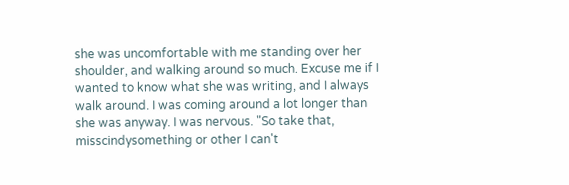she was uncomfortable with me standing over her shoulder, and walking around so much. Excuse me if I wanted to know what she was writing, and I always walk around. I was coming around a lot longer than she was anyway. I was nervous. "So take that, misscindysomething or other I can't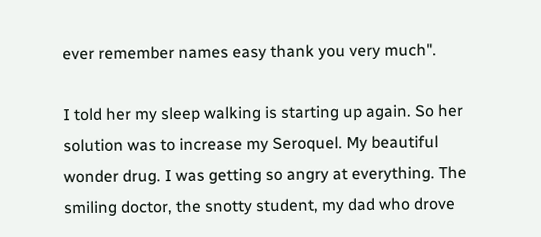ever remember names easy thank you very much".

I told her my sleep walking is starting up again. So her solution was to increase my Seroquel. My beautiful wonder drug. I was getting so angry at everything. The smiling doctor, the snotty student, my dad who drove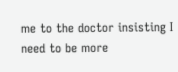me to the doctor insisting I need to be more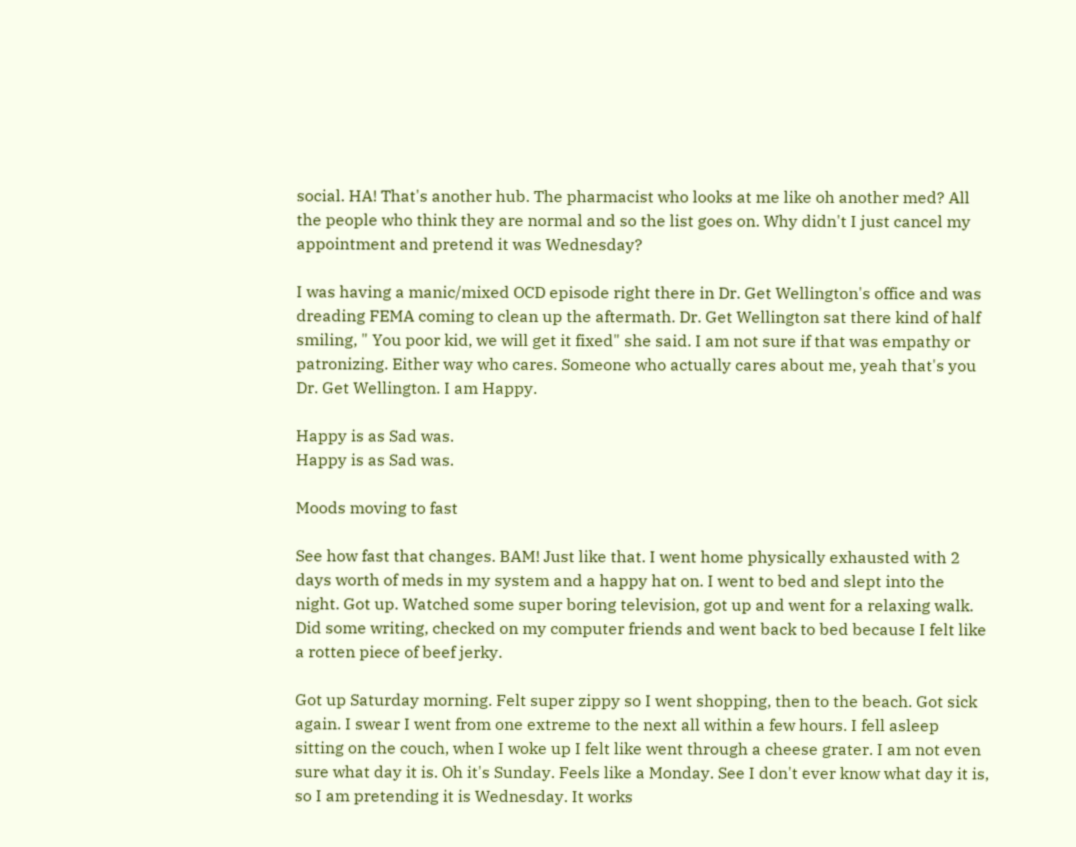social. HA! That's another hub. The pharmacist who looks at me like oh another med? All the people who think they are normal and so the list goes on. Why didn't I just cancel my appointment and pretend it was Wednesday?

I was having a manic/mixed OCD episode right there in Dr. Get Wellington's office and was dreading FEMA coming to clean up the aftermath. Dr. Get Wellington sat there kind of half smiling, " You poor kid, we will get it fixed" she said. I am not sure if that was empathy or patronizing. Either way who cares. Someone who actually cares about me, yeah that's you Dr. Get Wellington. I am Happy.

Happy is as Sad was.
Happy is as Sad was.

Moods moving to fast

See how fast that changes. BAM! Just like that. I went home physically exhausted with 2 days worth of meds in my system and a happy hat on. I went to bed and slept into the night. Got up. Watched some super boring television, got up and went for a relaxing walk. Did some writing, checked on my computer friends and went back to bed because I felt like a rotten piece of beef jerky.

Got up Saturday morning. Felt super zippy so I went shopping, then to the beach. Got sick again. I swear I went from one extreme to the next all within a few hours. I fell asleep sitting on the couch, when I woke up I felt like went through a cheese grater. I am not even sure what day it is. Oh it's Sunday. Feels like a Monday. See I don't ever know what day it is, so I am pretending it is Wednesday. It works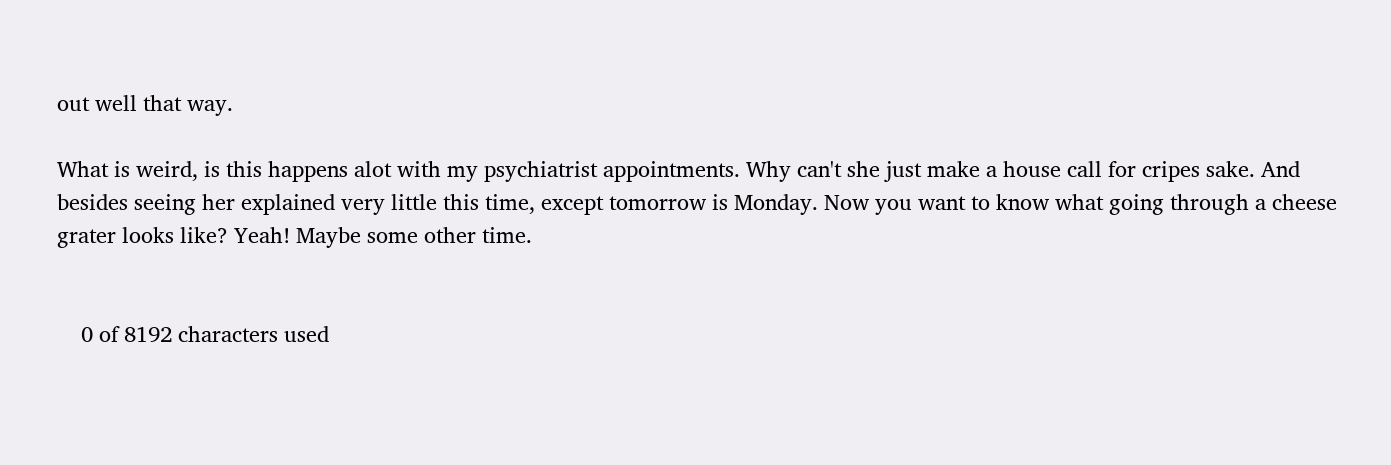out well that way.

What is weird, is this happens alot with my psychiatrist appointments. Why can't she just make a house call for cripes sake. And besides seeing her explained very little this time, except tomorrow is Monday. Now you want to know what going through a cheese grater looks like? Yeah! Maybe some other time.


    0 of 8192 characters used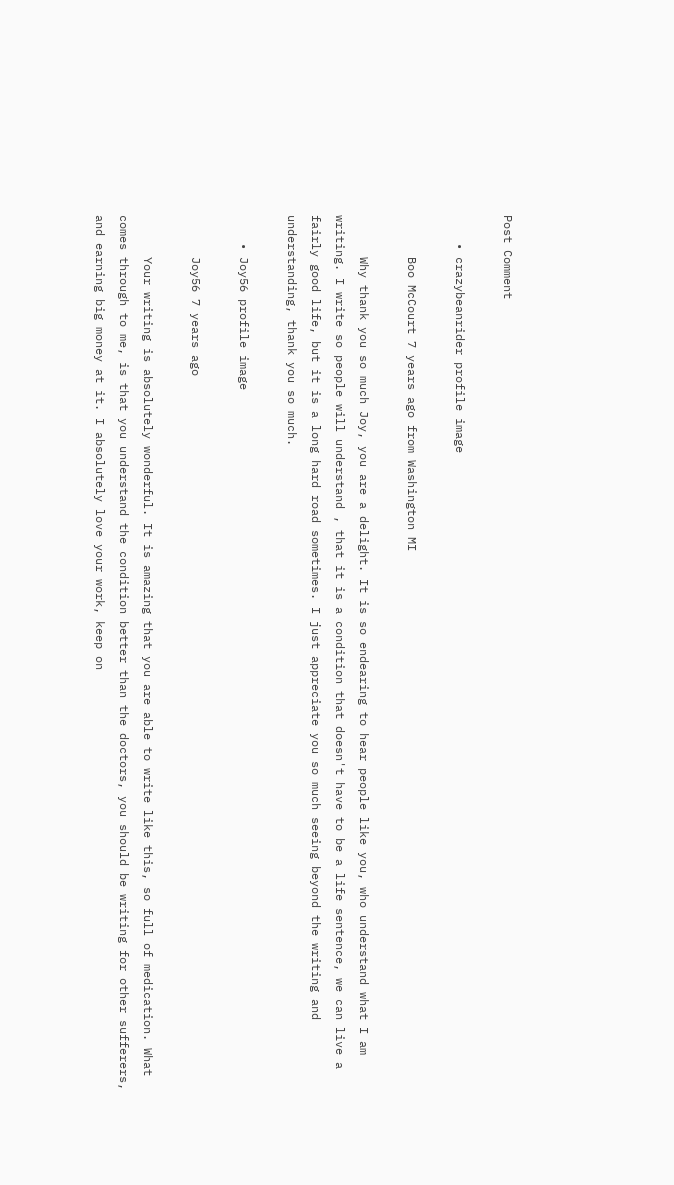Post Comment

    • crazybeanrider profile image

      Boo McCourt 7 years ago from Washington MI

      Why thank you so much Joy, you are a delight. It is so endearing to hear people like you, who understand what I am writing. I write so people will understand , that it is a condition that doesn't have to be a life sentence, we can live a fairly good life, but it is a long hard road sometimes. I just appreciate you so much seeing beyond the writing and understanding, thank you so much.

    • Joy56 profile image

      Joy56 7 years ago

      Your writing is absolutely wonderful. It is amazing that you are able to write like this, so full of medication. What comes through to me, is that you understand the condition better than the doctors, you should be writing for other sufferers, and earning big money at it. I absolutely love your work, keep on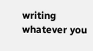writing whatever you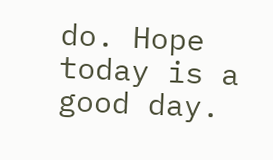do. Hope today is a good day.